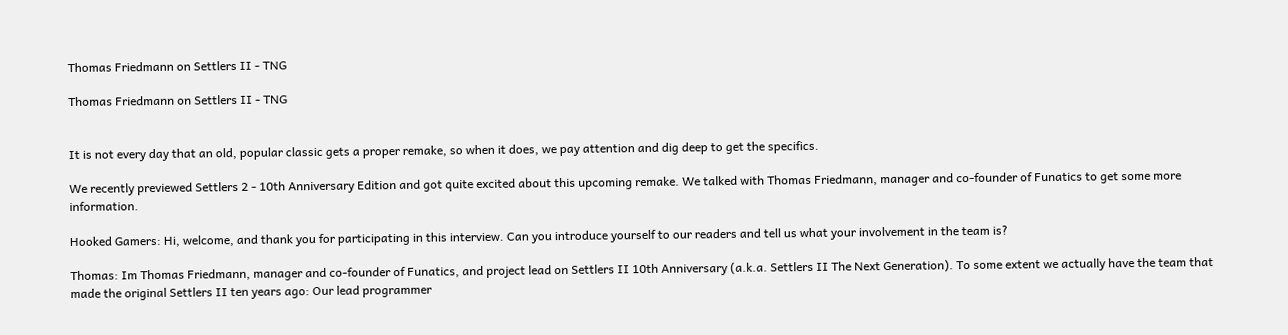Thomas Friedmann on Settlers II - TNG

Thomas Friedmann on Settlers II - TNG


It is not every day that an old, popular classic gets a proper remake, so when it does, we pay attention and dig deep to get the specifics.

We recently previewed Settlers 2 - 10th Anniversary Edition and got quite excited about this upcoming remake. We talked with Thomas Friedmann, manager and co-founder of Funatics to get some more information.

Hooked Gamers: Hi, welcome, and thank you for participating in this interview. Can you introduce yourself to our readers and tell us what your involvement in the team is?

Thomas: Im Thomas Friedmann, manager and co-founder of Funatics, and project lead on Settlers II 10th Anniversary (a.k.a. Settlers II The Next Generation). To some extent we actually have the team that made the original Settlers II ten years ago: Our lead programmer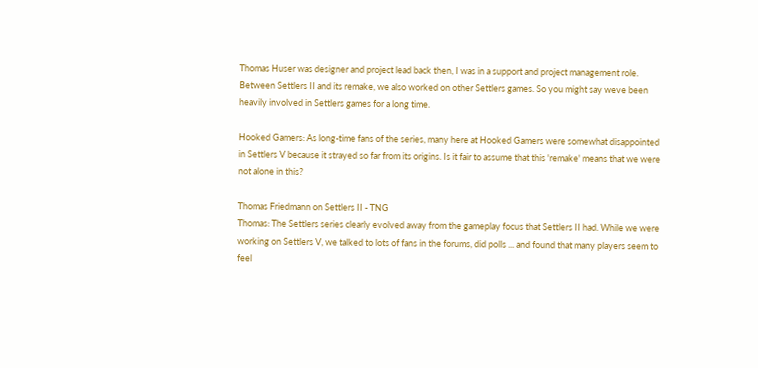Thomas Huser was designer and project lead back then, I was in a support and project management role. Between Settlers II and its remake, we also worked on other Settlers games. So you might say weve been heavily involved in Settlers games for a long time.

Hooked Gamers: As long-time fans of the series, many here at Hooked Gamers were somewhat disappointed in Settlers V because it strayed so far from its origins. Is it fair to assume that this 'remake' means that we were not alone in this?

Thomas Friedmann on Settlers II - TNG
Thomas: The Settlers series clearly evolved away from the gameplay focus that Settlers II had. While we were working on Settlers V, we talked to lots of fans in the forums, did polls ... and found that many players seem to feel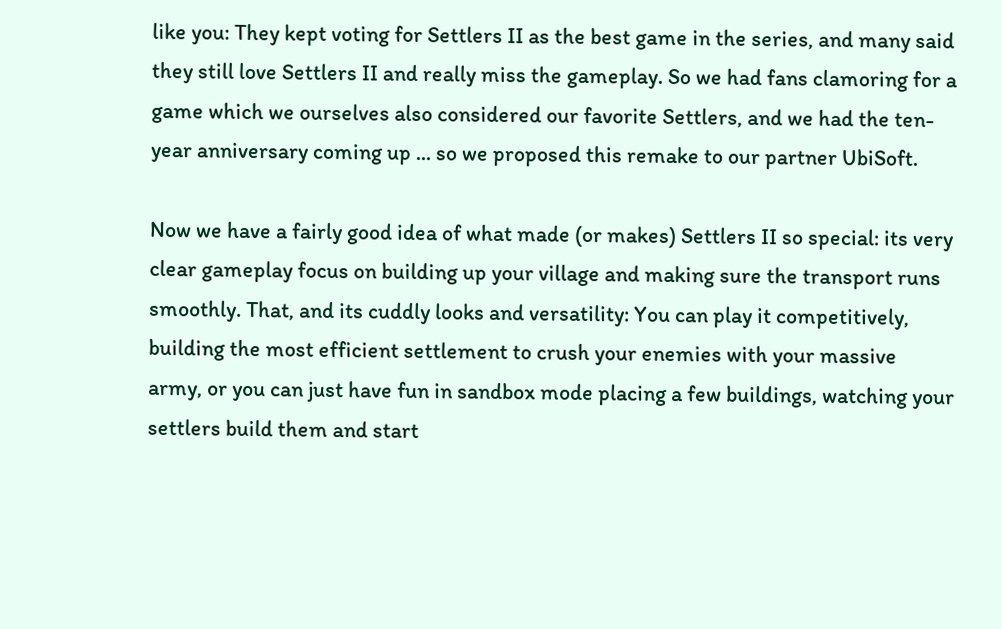like you: They kept voting for Settlers II as the best game in the series, and many said they still love Settlers II and really miss the gameplay. So we had fans clamoring for a game which we ourselves also considered our favorite Settlers, and we had the ten-year anniversary coming up ... so we proposed this remake to our partner UbiSoft.

Now we have a fairly good idea of what made (or makes) Settlers II so special: its very clear gameplay focus on building up your village and making sure the transport runs smoothly. That, and its cuddly looks and versatility: You can play it competitively, building the most efficient settlement to crush your enemies with your massive army, or you can just have fun in sandbox mode placing a few buildings, watching your settlers build them and start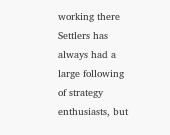working there Settlers has always had a large following of strategy enthusiasts, but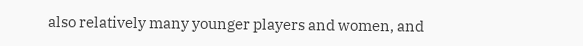also relatively many younger players and women, and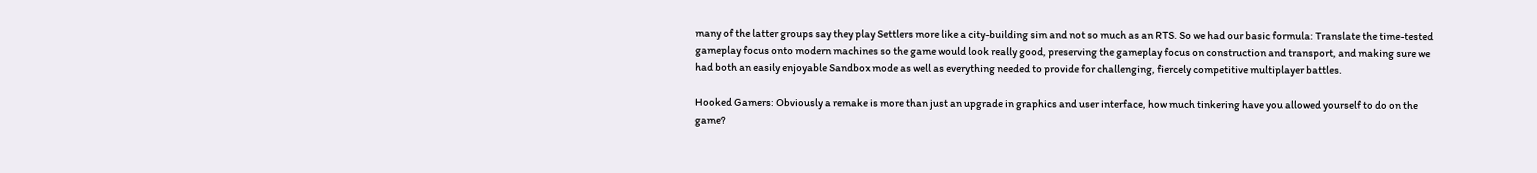many of the latter groups say they play Settlers more like a city-building sim and not so much as an RTS. So we had our basic formula: Translate the time-tested gameplay focus onto modern machines so the game would look really good, preserving the gameplay focus on construction and transport, and making sure we had both an easily enjoyable Sandbox mode as well as everything needed to provide for challenging, fiercely competitive multiplayer battles.

Hooked Gamers: Obviously a remake is more than just an upgrade in graphics and user interface, how much tinkering have you allowed yourself to do on the game?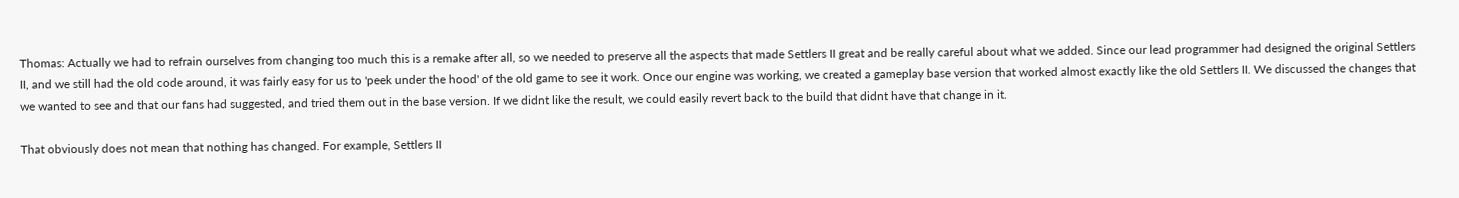Thomas: Actually we had to refrain ourselves from changing too much this is a remake after all, so we needed to preserve all the aspects that made Settlers II great and be really careful about what we added. Since our lead programmer had designed the original Settlers II, and we still had the old code around, it was fairly easy for us to 'peek under the hood' of the old game to see it work. Once our engine was working, we created a gameplay base version that worked almost exactly like the old Settlers II. We discussed the changes that we wanted to see and that our fans had suggested, and tried them out in the base version. If we didnt like the result, we could easily revert back to the build that didnt have that change in it.

That obviously does not mean that nothing has changed. For example, Settlers II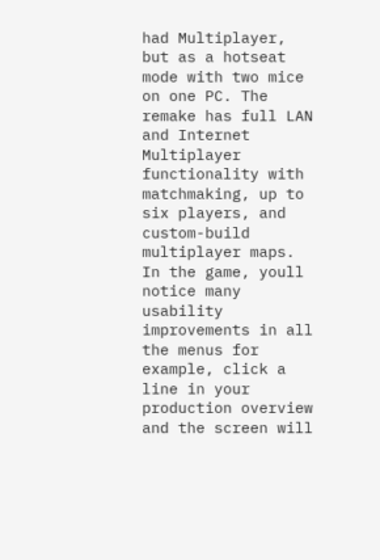had Multiplayer, but as a hotseat mode with two mice on one PC. The remake has full LAN and Internet Multiplayer functionality with matchmaking, up to six players, and custom-build multiplayer maps. In the game, youll notice many usability improvements in all the menus for example, click a line in your production overview and the screen will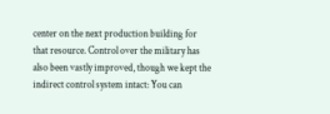center on the next production building for that resource. Control over the military has also been vastly improved, though we kept the indirect control system intact: You can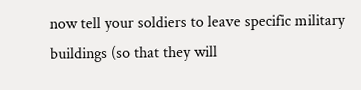now tell your soldiers to leave specific military buildings (so that they will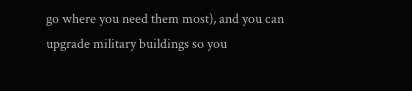go where you need them most), and you can upgrade military buildings so you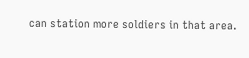can station more soldiers in that area.